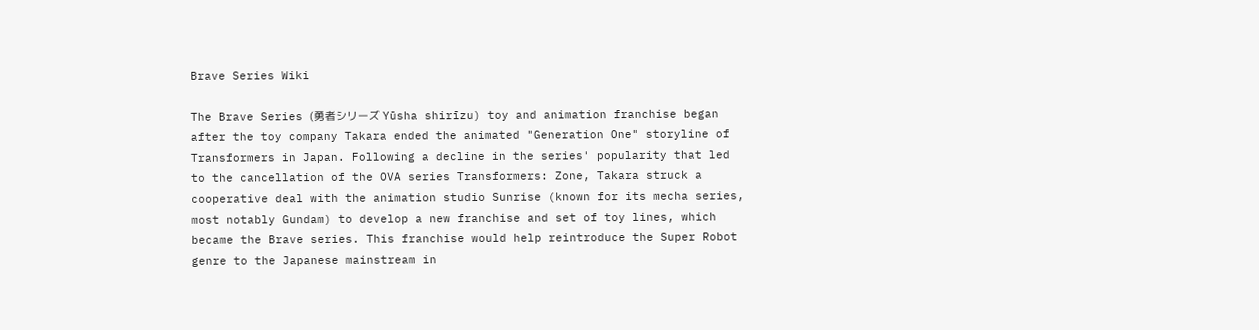Brave Series Wiki

The Brave Series (勇者シリーズ Yūsha shirīzu) toy and animation franchise began after the toy company Takara ended the animated "Generation One" storyline of Transformers in Japan. Following a decline in the series' popularity that led to the cancellation of the OVA series Transformers: Zone, Takara struck a cooperative deal with the animation studio Sunrise (known for its mecha series, most notably Gundam) to develop a new franchise and set of toy lines, which became the Brave series. This franchise would help reintroduce the Super Robot genre to the Japanese mainstream in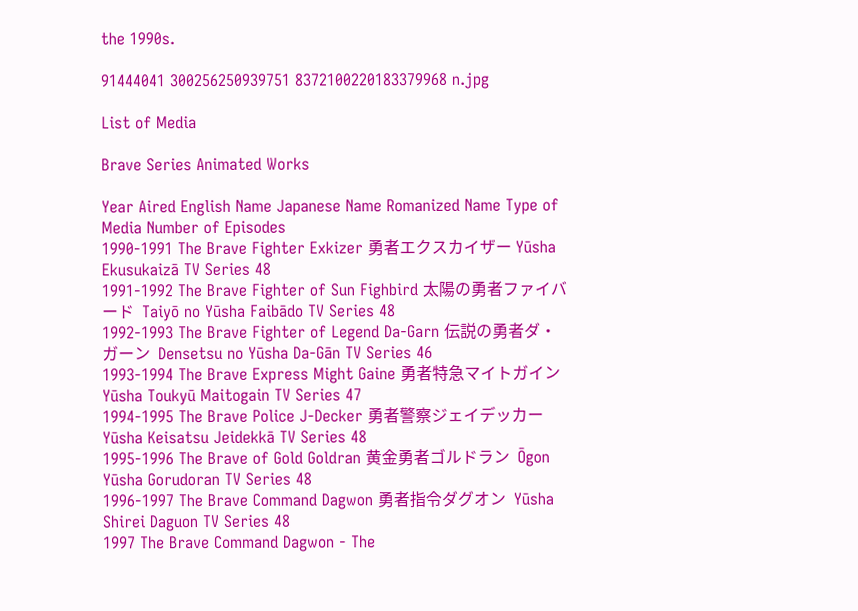the 1990s.

91444041 300256250939751 8372100220183379968 n.jpg

List of Media

Brave Series Animated Works

Year Aired English Name Japanese Name Romanized Name Type of Media Number of Episodes
1990-1991 The Brave Fighter Exkizer 勇者エクスカイザー Yūsha Ekusukaizā TV Series 48
1991-1992 The Brave Fighter of Sun Fighbird 太陽の勇者ファイバード  Taiyō no Yūsha Faibādo TV Series 48
1992-1993 The Brave Fighter of Legend Da-Garn 伝説の勇者ダ・ガーン  Densetsu no Yūsha Da-Gān TV Series 46
1993-1994 The Brave Express Might Gaine 勇者特急マイトガイン  Yūsha Toukyū Maitogain TV Series 47
1994-1995 The Brave Police J-Decker 勇者警察ジェイデッカー Yūsha Keisatsu Jeidekkā TV Series 48
1995-1996 The Brave of Gold Goldran 黄金勇者ゴルドラン  Ōgon Yūsha Gorudoran TV Series 48
1996-1997 The Brave Command Dagwon 勇者指令ダグオン  Yūsha Shirei Daguon TV Series 48
1997 The Brave Command Dagwon - The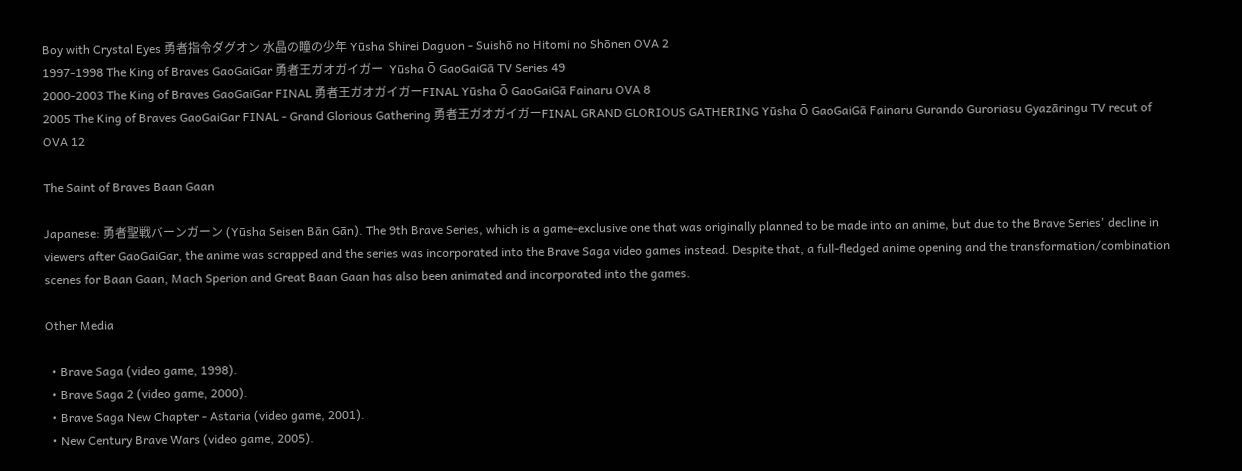Boy with Crystal Eyes 勇者指令ダグオン 水晶の瞳の少年 Yūsha Shirei Daguon - Suishō no Hitomi no Shōnen OVA 2
1997-1998 The King of Braves GaoGaiGar 勇者王ガオガイガー  Yūsha Ō GaoGaiGā TV Series 49
2000-2003 The King of Braves GaoGaiGar FINAL 勇者王ガオガイガーFINAL Yūsha Ō GaoGaiGā Fainaru OVA 8
2005 The King of Braves GaoGaiGar FINAL - Grand Glorious Gathering 勇者王ガオガイガーFINAL GRAND GLORIOUS GATHERING Yūsha Ō GaoGaiGā Fainaru Gurando Guroriasu Gyazāringu TV recut of OVA 12

The Saint of Braves Baan Gaan

Japanese: 勇者聖戦バーンガーン (Yūsha Seisen Bān Gān). The 9th Brave Series, which is a game-exclusive one that was originally planned to be made into an anime, but due to the Brave Series' decline in viewers after GaoGaiGar, the anime was scrapped and the series was incorporated into the Brave Saga video games instead. Despite that, a full-fledged anime opening and the transformation/combination scenes for Baan Gaan, Mach Sperion and Great Baan Gaan has also been animated and incorporated into the games.

Other Media

  • Brave Saga (video game, 1998).
  • Brave Saga 2 (video game, 2000).
  • Brave Saga New Chapter - Astaria (video game, 2001).
  • New Century Brave Wars (video game, 2005).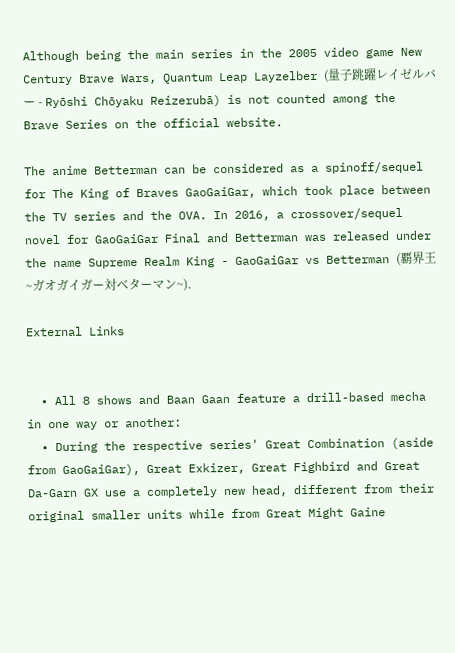Although being the main series in the 2005 video game New Century Brave Wars, Quantum Leap Layzelber (量子跳躍レイゼルバー - Ryōshi Chōyaku Reizerubā) is not counted among the Brave Series on the official website.

The anime Betterman can be considered as a spinoff/sequel for The King of Braves GaoGaiGar, which took place between the TV series and the OVA. In 2016, a crossover/sequel novel for GaoGaiGar Final and Betterman was released under the name Supreme Realm King - GaoGaiGar vs Betterman (覇界王~ガオガイガー対ベターマン~).

External Links


  • All 8 shows and Baan Gaan feature a drill-based mecha in one way or another:
  • During the respective series' Great Combination (aside from GaoGaiGar), Great Exkizer, Great Fighbird and Great Da-Garn GX use a completely new head, different from their original smaller units while from Great Might Gaine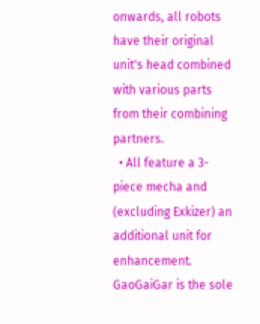onwards, all robots have their original unit's head combined with various parts from their combining partners.
  • All feature a 3-piece mecha and (excluding Exkizer) an additional unit for enhancement. GaoGaiGar is the sole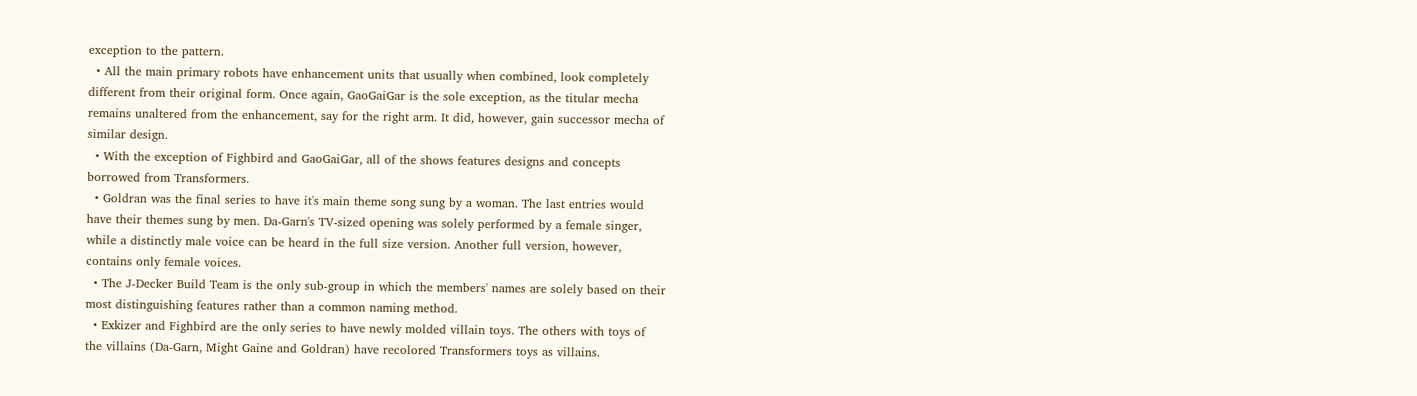exception to the pattern.
  • All the main primary robots have enhancement units that usually when combined, look completely different from their original form. Once again, GaoGaiGar is the sole exception, as the titular mecha remains unaltered from the enhancement, say for the right arm. It did, however, gain successor mecha of similar design.
  • With the exception of Fighbird and GaoGaiGar, all of the shows features designs and concepts borrowed from Transformers.
  • Goldran was the final series to have it's main theme song sung by a woman. The last entries would have their themes sung by men. Da-Garn's TV-sized opening was solely performed by a female singer, while a distinctly male voice can be heard in the full size version. Another full version, however, contains only female voices.
  • The J-Decker Build Team is the only sub-group in which the members' names are solely based on their most distinguishing features rather than a common naming method.
  • Exkizer and Fighbird are the only series to have newly molded villain toys. The others with toys of the villains (Da-Garn, Might Gaine and Goldran) have recolored Transformers toys as villains.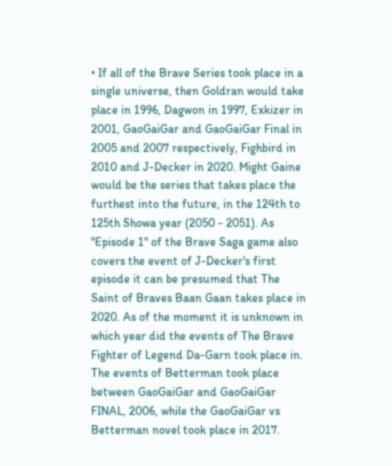• If all of the Brave Series took place in a single universe, then Goldran would take place in 1996, Dagwon in 1997, Exkizer in 2001, GaoGaiGar and GaoGaiGar Final in 2005 and 2007 respectively, Fighbird in 2010 and J-Decker in 2020. Might Gaine would be the series that takes place the furthest into the future, in the 124th to 125th Showa year (2050 - 2051). As "Episode 1" of the Brave Saga game also covers the event of J-Decker's first episode it can be presumed that The Saint of Braves Baan Gaan takes place in 2020. As of the moment it is unknown in which year did the events of The Brave Fighter of Legend Da-Garn took place in. The events of Betterman took place between GaoGaiGar and GaoGaiGar FINAL, 2006, while the GaoGaiGar vs Betterman novel took place in 2017.